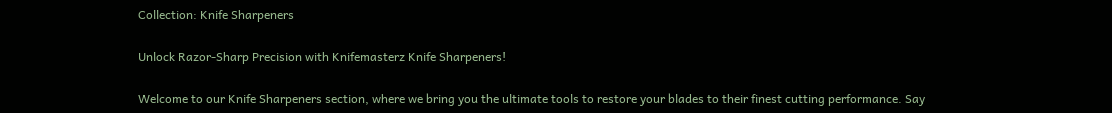Collection: Knife Sharpeners

Unlock Razor-Sharp Precision with Knifemasterz Knife Sharpeners!

Welcome to our Knife Sharpeners section, where we bring you the ultimate tools to restore your blades to their finest cutting performance. Say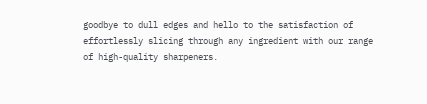goodbye to dull edges and hello to the satisfaction of effortlessly slicing through any ingredient with our range of high-quality sharpeners.